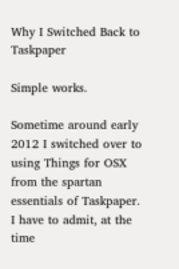Why I Switched Back to Taskpaper

Simple works.

Sometime around early 2012 I switched over to using Things for OSX from the spartan essentials of Taskpaper. I have to admit, at the time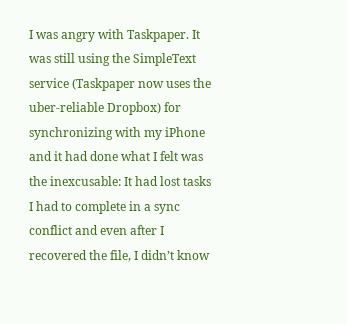I was angry with Taskpaper. It was still using the SimpleText service (Taskpaper now uses the uber-reliable Dropbox) for synchronizing with my iPhone and it had done what I felt was the inexcusable: It had lost tasks I had to complete in a sync conflict and even after I recovered the file, I didn’t know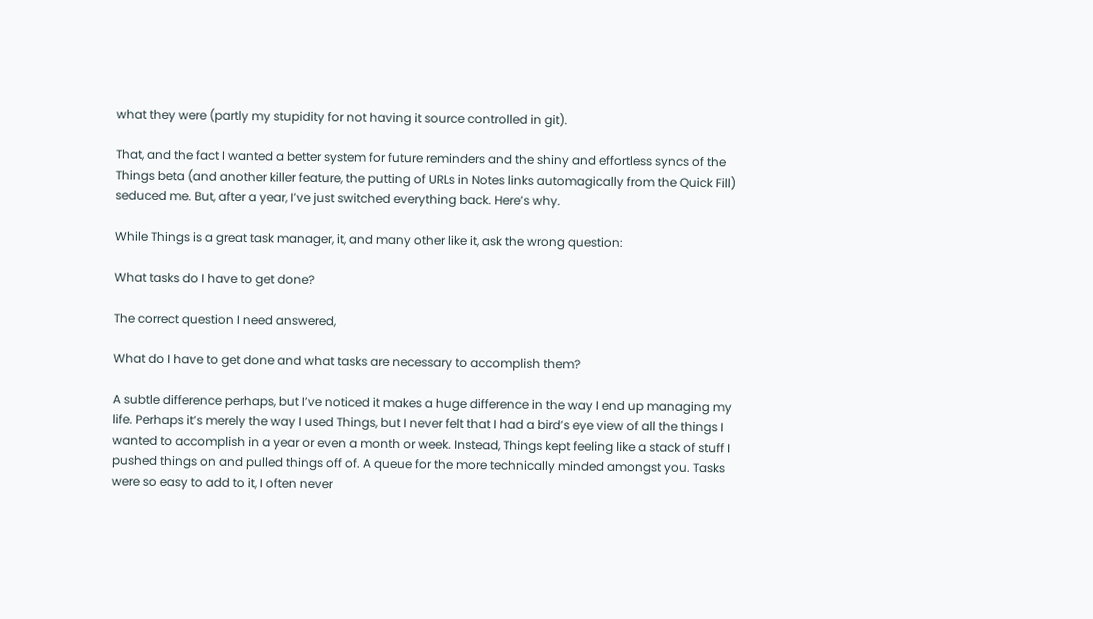what they were (partly my stupidity for not having it source controlled in git).

That, and the fact I wanted a better system for future reminders and the shiny and effortless syncs of the Things beta (and another killer feature, the putting of URLs in Notes links automagically from the Quick Fill) seduced me. But, after a year, I’ve just switched everything back. Here’s why.

While Things is a great task manager, it, and many other like it, ask the wrong question:

What tasks do I have to get done?

The correct question I need answered,

What do I have to get done and what tasks are necessary to accomplish them?

A subtle difference perhaps, but I’ve noticed it makes a huge difference in the way I end up managing my life. Perhaps it’s merely the way I used Things, but I never felt that I had a bird’s eye view of all the things I wanted to accomplish in a year or even a month or week. Instead, Things kept feeling like a stack of stuff I pushed things on and pulled things off of. A queue for the more technically minded amongst you. Tasks were so easy to add to it, I often never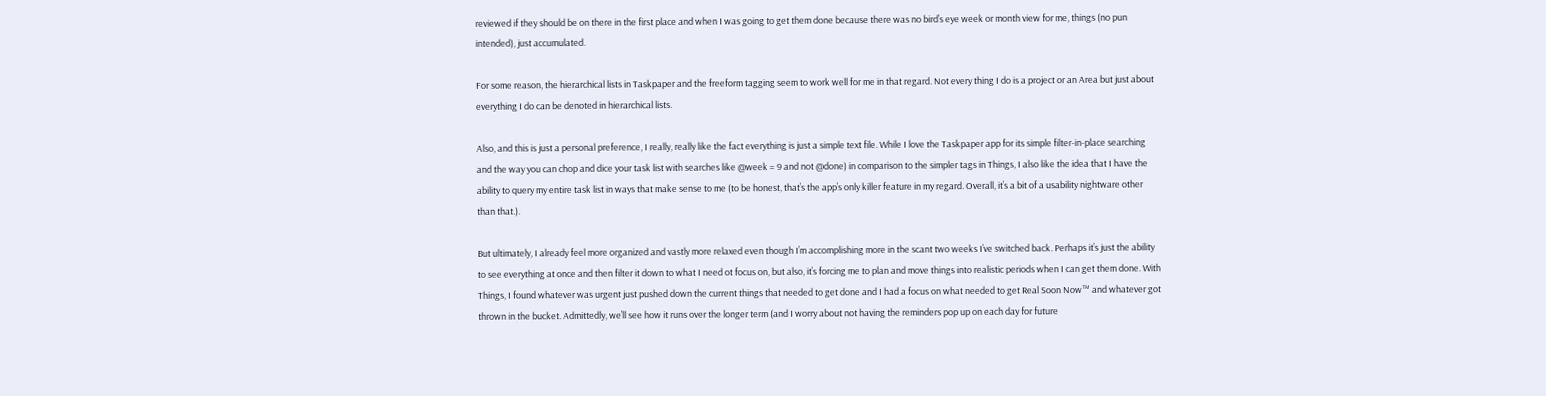reviewed if they should be on there in the first place and when I was going to get them done because there was no bird’s eye week or month view for me, things (no pun intended), just accumulated.

For some reason, the hierarchical lists in Taskpaper and the freeform tagging seem to work well for me in that regard. Not every thing I do is a project or an Area but just about everything I do can be denoted in hierarchical lists.

Also, and this is just a personal preference, I really, really like the fact everything is just a simple text file. While I love the Taskpaper app for its simple filter-in-place searching and the way you can chop and dice your task list with searches like @week = 9 and not @done) in comparison to the simpler tags in Things, I also like the idea that I have the ability to query my entire task list in ways that make sense to me (to be honest, that’s the app’s only killer feature in my regard. Overall, it’s a bit of a usability nightware other than that.).

But ultimately, I already feel more organized and vastly more relaxed even though I’m accomplishing more in the scant two weeks I’ve switched back. Perhaps it’s just the ability to see everything at once and then filter it down to what I need ot focus on, but also, it’s forcing me to plan and move things into realistic periods when I can get them done. With Things, I found whatever was urgent just pushed down the current things that needed to get done and I had a focus on what needed to get Real Soon Now™ and whatever got thrown in the bucket. Admittedly, we’ll see how it runs over the longer term (and I worry about not having the reminders pop up on each day for future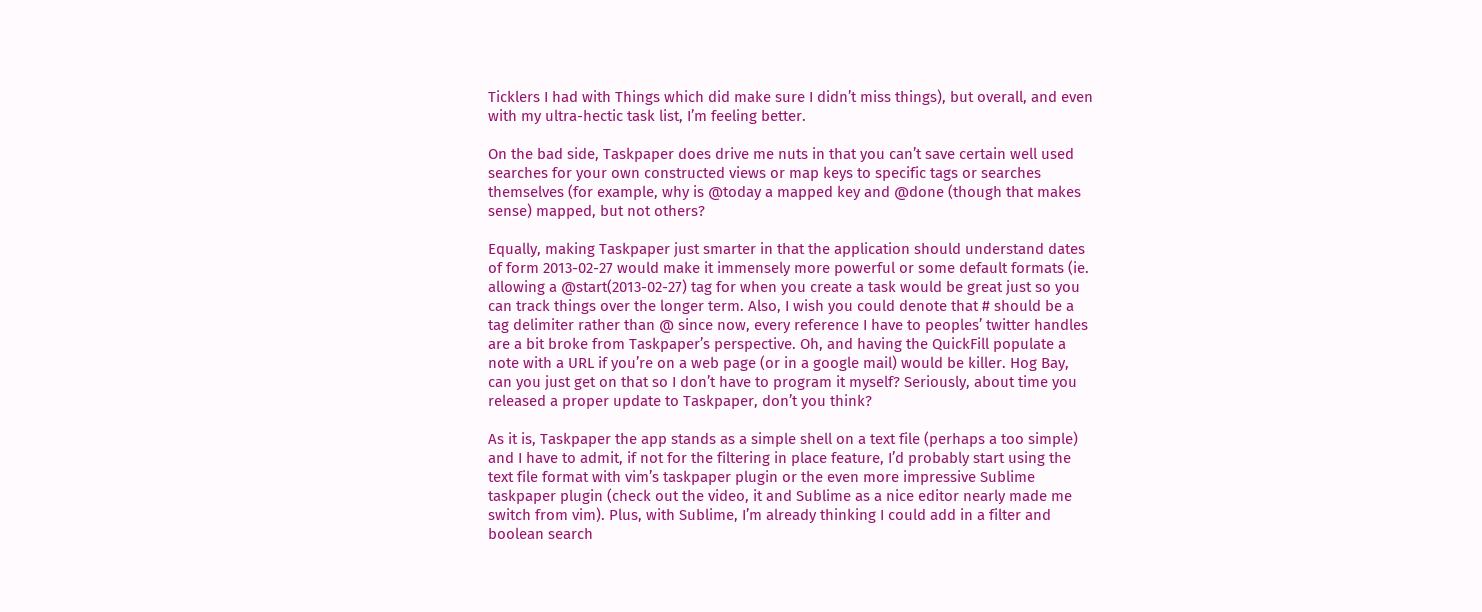Ticklers I had with Things which did make sure I didn’t miss things), but overall, and even with my ultra-hectic task list, I’m feeling better.

On the bad side, Taskpaper does drive me nuts in that you can’t save certain well used searches for your own constructed views or map keys to specific tags or searches themselves (for example, why is @today a mapped key and @done (though that makes sense) mapped, but not others?

Equally, making Taskpaper just smarter in that the application should understand dates of form 2013-02-27 would make it immensely more powerful or some default formats (ie. allowing a @start(2013-02-27) tag for when you create a task would be great just so you can track things over the longer term. Also, I wish you could denote that # should be a tag delimiter rather than @ since now, every reference I have to peoples’ twitter handles are a bit broke from Taskpaper’s perspective. Oh, and having the QuickFill populate a note with a URL if you’re on a web page (or in a google mail) would be killer. Hog Bay, can you just get on that so I don’t have to program it myself? Seriously, about time you released a proper update to Taskpaper, don’t you think?

As it is, Taskpaper the app stands as a simple shell on a text file (perhaps a too simple) and I have to admit, if not for the filtering in place feature, I’d probably start using the text file format with vim’s taskpaper plugin or the even more impressive Sublime taskpaper plugin (check out the video, it and Sublime as a nice editor nearly made me switch from vim). Plus, with Sublime, I’m already thinking I could add in a filter and boolean search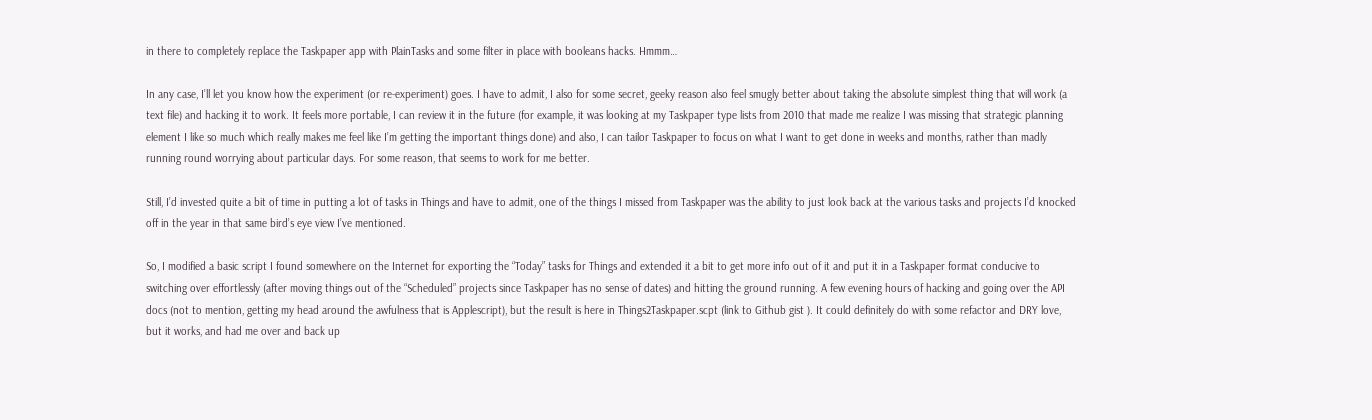in there to completely replace the Taskpaper app with PlainTasks and some filter in place with booleans hacks. Hmmm…

In any case, I’ll let you know how the experiment (or re-experiment) goes. I have to admit, I also for some secret, geeky reason also feel smugly better about taking the absolute simplest thing that will work (a text file) and hacking it to work. It feels more portable, I can review it in the future (for example, it was looking at my Taskpaper type lists from 2010 that made me realize I was missing that strategic planning element I like so much which really makes me feel like I’m getting the important things done) and also, I can tailor Taskpaper to focus on what I want to get done in weeks and months, rather than madly running round worrying about particular days. For some reason, that seems to work for me better.

Still, I’d invested quite a bit of time in putting a lot of tasks in Things and have to admit, one of the things I missed from Taskpaper was the ability to just look back at the various tasks and projects I’d knocked off in the year in that same bird’s eye view I’ve mentioned.

So, I modified a basic script I found somewhere on the Internet for exporting the “Today” tasks for Things and extended it a bit to get more info out of it and put it in a Taskpaper format conducive to switching over effortlessly (after moving things out of the “Scheduled” projects since Taskpaper has no sense of dates) and hitting the ground running. A few evening hours of hacking and going over the API docs (not to mention, getting my head around the awfulness that is Applescript), but the result is here in Things2Taskpaper.scpt (link to Github gist ). It could definitely do with some refactor and DRY love, but it works, and had me over and back up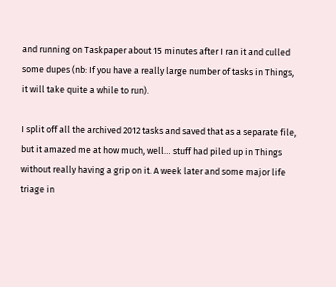and running on Taskpaper about 15 minutes after I ran it and culled some dupes (nb: If you have a really large number of tasks in Things, it will take quite a while to run).

I split off all the archived 2012 tasks and saved that as a separate file, but it amazed me at how much, well… stuff had piled up in Things without really having a grip on it. A week later and some major life triage in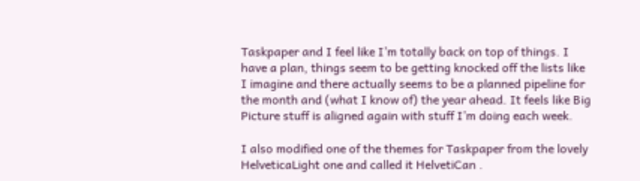Taskpaper and I feel like I’m totally back on top of things. I have a plan, things seem to be getting knocked off the lists like I imagine and there actually seems to be a planned pipeline for the month and (what I know of) the year ahead. It feels like Big Picture stuff is aligned again with stuff I’m doing each week.

I also modified one of the themes for Taskpaper from the lovely HelveticaLight one and called it HelvetiCan .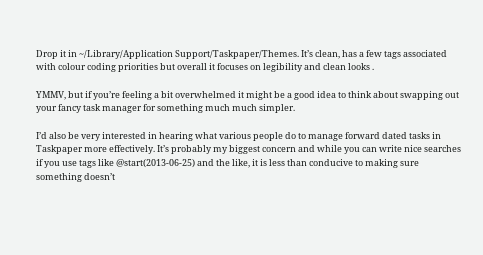Drop it in ~/Library/Application Support/Taskpaper/Themes. It’s clean, has a few tags associated with colour coding priorities but overall it focuses on legibility and clean looks .

YMMV, but if you’re feeling a bit overwhelmed it might be a good idea to think about swapping out your fancy task manager for something much much simpler.

I’d also be very interested in hearing what various people do to manage forward dated tasks in Taskpaper more effectively. It’s probably my biggest concern and while you can write nice searches if you use tags like @start(2013-06-25) and the like, it is less than conducive to making sure something doesn’t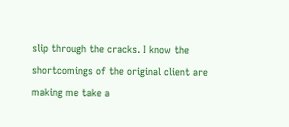slip through the cracks. I know the shortcomings of the original client are making me take a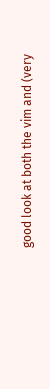good look at both the vim and (very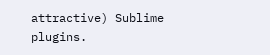attractive) Sublime plugins.